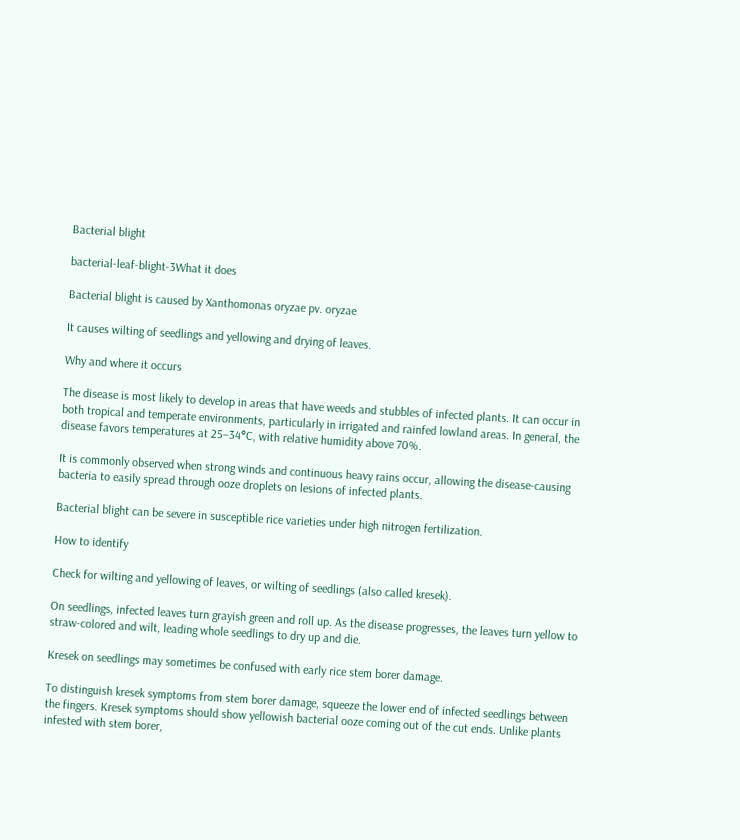Bacterial blight

bacterial-leaf-blight-3What it does

Bacterial blight is caused by Xanthomonas oryzae pv. oryzae

It causes wilting of seedlings and yellowing and drying of leaves.

Why and where it occurs

The disease is most likely to develop in areas that have weeds and stubbles of infected plants. It can occur in both tropical and temperate environments, particularly in irrigated and rainfed lowland areas. In general, the disease favors temperatures at 25−34°C, with relative humidity above 70%.

It is commonly observed when strong winds and continuous heavy rains occur, allowing the disease-causing bacteria to easily spread through ooze droplets on lesions of infected plants.

Bacterial blight can be severe in susceptible rice varieties under high nitrogen fertilization.

How to identify

Check for wilting and yellowing of leaves, or wilting of seedlings (also called kresek).

On seedlings, infected leaves turn grayish green and roll up. As the disease progresses, the leaves turn yellow to straw-colored and wilt, leading whole seedlings to dry up and die.

Kresek on seedlings may sometimes be confused with early rice stem borer damage.

To distinguish kresek symptoms from stem borer damage, squeeze the lower end of infected seedlings between the fingers. Kresek symptoms should show yellowish bacterial ooze coming out of the cut ends. Unlike plants infested with stem borer,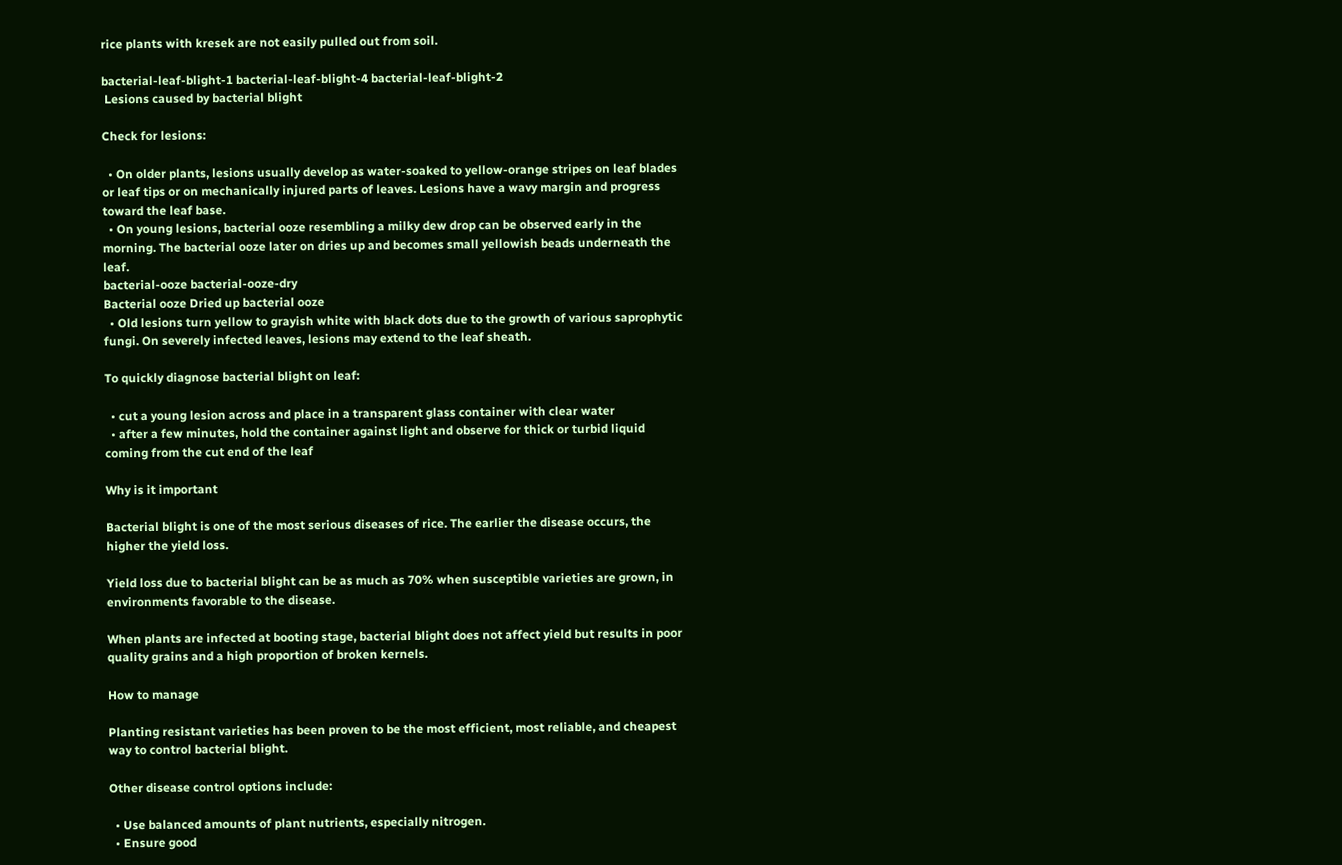rice plants with kresek are not easily pulled out from soil.

bacterial-leaf-blight-1 bacterial-leaf-blight-4 bacterial-leaf-blight-2
 Lesions caused by bacterial blight

Check for lesions:

  • On older plants, lesions usually develop as water-soaked to yellow-orange stripes on leaf blades or leaf tips or on mechanically injured parts of leaves. Lesions have a wavy margin and progress toward the leaf base.
  • On young lesions, bacterial ooze resembling a milky dew drop can be observed early in the morning. The bacterial ooze later on dries up and becomes small yellowish beads underneath the leaf.
bacterial-ooze bacterial-ooze-dry
Bacterial ooze Dried up bacterial ooze
  • Old lesions turn yellow to grayish white with black dots due to the growth of various saprophytic fungi. On severely infected leaves, lesions may extend to the leaf sheath.

To quickly diagnose bacterial blight on leaf:

  • cut a young lesion across and place in a transparent glass container with clear water
  • after a few minutes, hold the container against light and observe for thick or turbid liquid coming from the cut end of the leaf

Why is it important

Bacterial blight is one of the most serious diseases of rice. The earlier the disease occurs, the higher the yield loss.

Yield loss due to bacterial blight can be as much as 70% when susceptible varieties are grown, in environments favorable to the disease.

When plants are infected at booting stage, bacterial blight does not affect yield but results in poor quality grains and a high proportion of broken kernels.

How to manage

Planting resistant varieties has been proven to be the most efficient, most reliable, and cheapest way to control bacterial blight.

Other disease control options include:

  • Use balanced amounts of plant nutrients, especially nitrogen.
  • Ensure good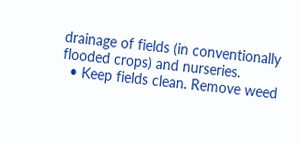drainage of fields (in conventionally flooded crops) and nurseries.
  • Keep fields clean. Remove weed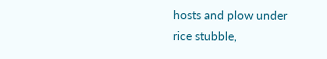hosts and plow under rice stubble,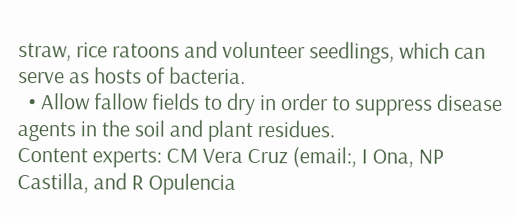straw, rice ratoons and volunteer seedlings, which can serve as hosts of bacteria.
  • Allow fallow fields to dry in order to suppress disease agents in the soil and plant residues.
Content experts: CM Vera Cruz (email:, I Ona, NP Castilla, and R Opulencia